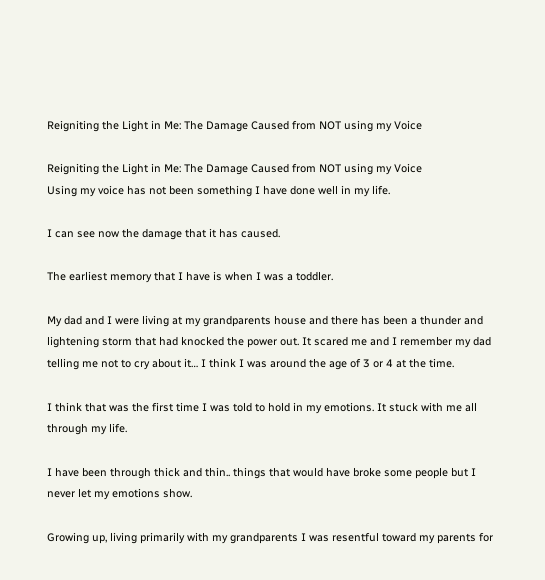Reigniting the Light in Me: The Damage Caused from NOT using my Voice

Reigniting the Light in Me: The Damage Caused from NOT using my Voice
Using my voice has not been something I have done well in my life.

I can see now the damage that it has caused.

The earliest memory that I have is when I was a toddler.

My dad and I were living at my grandparents house and there has been a thunder and lightening storm that had knocked the power out. It scared me and I remember my dad telling me not to cry about it… I think I was around the age of 3 or 4 at the time.

I think that was the first time I was told to hold in my emotions. It stuck with me all through my life.

I have been through thick and thin.. things that would have broke some people but I never let my emotions show.

Growing up, living primarily with my grandparents I was resentful toward my parents for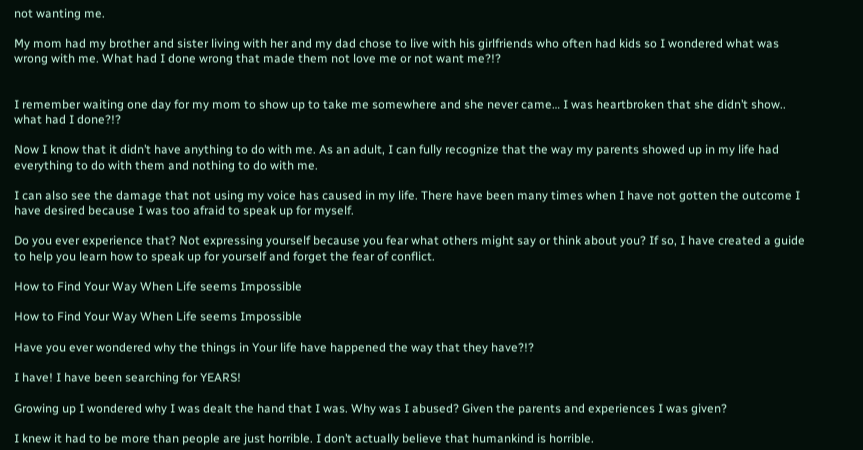not wanting me.

My mom had my brother and sister living with her and my dad chose to live with his girlfriends who often had kids so I wondered what was wrong with me. What had I done wrong that made them not love me or not want me?!?


I remember waiting one day for my mom to show up to take me somewhere and she never came… I was heartbroken that she didn’t show.. what had I done?!?

Now I know that it didn’t have anything to do with me. As an adult, I can fully recognize that the way my parents showed up in my life had everything to do with them and nothing to do with me.

I can also see the damage that not using my voice has caused in my life. There have been many times when I have not gotten the outcome I have desired because I was too afraid to speak up for myself.

Do you ever experience that? Not expressing yourself because you fear what others might say or think about you? If so, I have created a guide to help you learn how to speak up for yourself and forget the fear of conflict.

How to Find Your Way When Life seems Impossible

How to Find Your Way When Life seems Impossible

Have you ever wondered why the things in Your life have happened the way that they have?!?

I have! I have been searching for YEARS!

Growing up I wondered why I was dealt the hand that I was. Why was I abused? Given the parents and experiences I was given?

I knew it had to be more than people are just horrible. I don’t actually believe that humankind is horrible.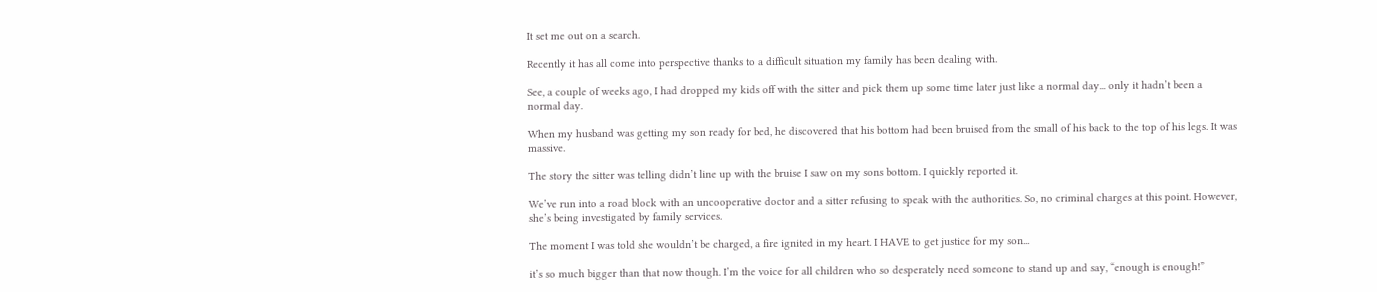It set me out on a search.

Recently it has all come into perspective thanks to a difficult situation my family has been dealing with.

See, a couple of weeks ago, I had dropped my kids off with the sitter and pick them up some time later just like a normal day... only it hadn’t been a normal day.

When my husband was getting my son ready for bed, he discovered that his bottom had been bruised from the small of his back to the top of his legs. It was massive.

The story the sitter was telling didn’t line up with the bruise I saw on my sons bottom. I quickly reported it.

We’ve run into a road block with an uncooperative doctor and a sitter refusing to speak with the authorities. So, no criminal charges at this point. However, she’s being investigated by family services.

The moment I was told she wouldn’t be charged, a fire ignited in my heart. I HAVE to get justice for my son...

it’s so much bigger than that now though. I’m the voice for all children who so desperately need someone to stand up and say, “enough is enough!”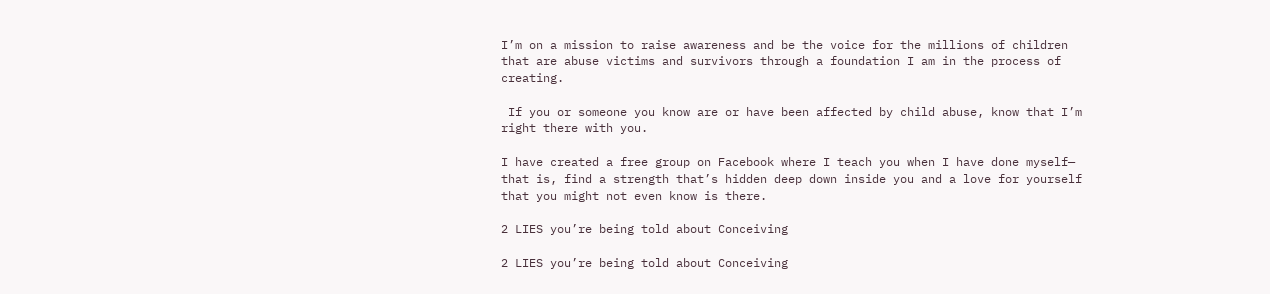I’m on a mission to raise awareness and be the voice for the millions of children that are abuse victims and survivors through a foundation I am in the process of creating.

 If you or someone you know are or have been affected by child abuse, know that I’m right there with you.

I have created a free group on Facebook where I teach you when I have done myself— that is, find a strength that’s hidden deep down inside you and a love for yourself that you might not even know is there.

2 LIES you’re being told about Conceiving

2 LIES you’re being told about Conceiving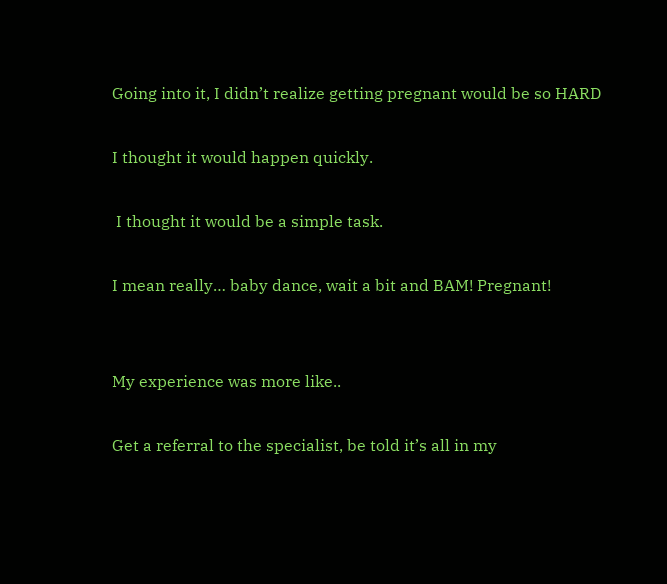Going into it, I didn’t realize getting pregnant would be so HARD

I thought it would happen quickly.

 I thought it would be a simple task.

I mean really… baby dance, wait a bit and BAM! Pregnant!


My experience was more like..

Get a referral to the specialist, be told it’s all in my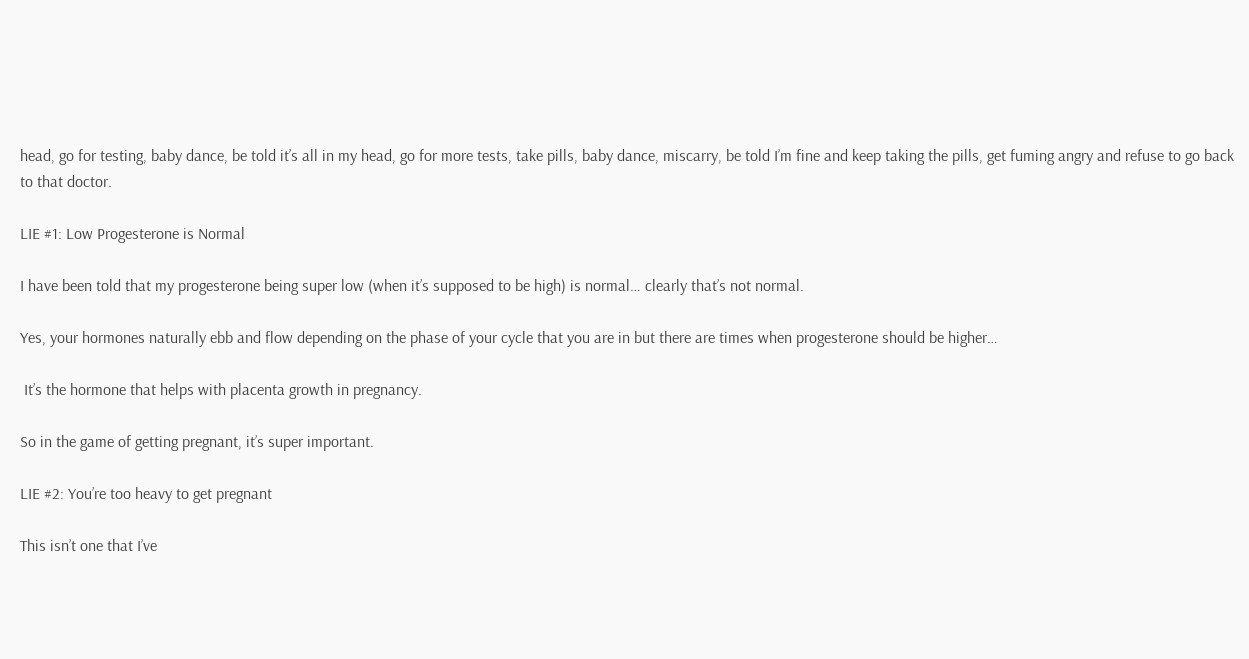head, go for testing, baby dance, be told it’s all in my head, go for more tests, take pills, baby dance, miscarry, be told I’m fine and keep taking the pills, get fuming angry and refuse to go back to that doctor.

LIE #1: Low Progesterone is Normal

I have been told that my progesterone being super low (when it’s supposed to be high) is normal… clearly that’s not normal.

Yes, your hormones naturally ebb and flow depending on the phase of your cycle that you are in but there are times when progesterone should be higher…

 It’s the hormone that helps with placenta growth in pregnancy.

So in the game of getting pregnant, it’s super important.

LIE #2: You’re too heavy to get pregnant

This isn’t one that I’ve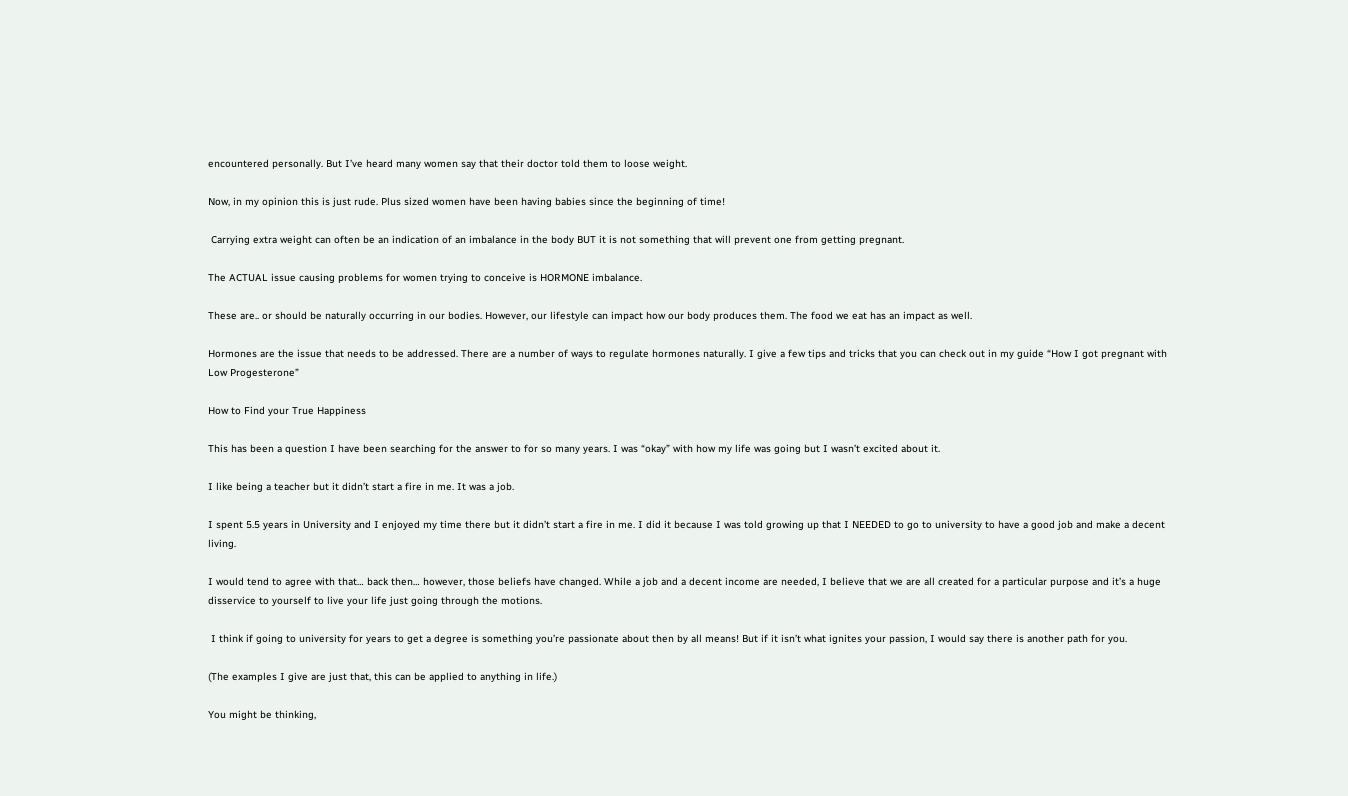encountered personally. But I’ve heard many women say that their doctor told them to loose weight.

Now, in my opinion this is just rude. Plus sized women have been having babies since the beginning of time!

 Carrying extra weight can often be an indication of an imbalance in the body BUT it is not something that will prevent one from getting pregnant.

The ACTUAL issue causing problems for women trying to conceive is HORMONE imbalance.

These are.. or should be naturally occurring in our bodies. However, our lifestyle can impact how our body produces them. The food we eat has an impact as well.

Hormones are the issue that needs to be addressed. There are a number of ways to regulate hormones naturally. I give a few tips and tricks that you can check out in my guide “How I got pregnant with Low Progesterone”

How to Find your True Happiness

This has been a question I have been searching for the answer to for so many years. I was “okay” with how my life was going but I wasn’t excited about it.

I like being a teacher but it didn’t start a fire in me. It was a job.

I spent 5.5 years in University and I enjoyed my time there but it didn’t start a fire in me. I did it because I was told growing up that I NEEDED to go to university to have a good job and make a decent living.

I would tend to agree with that… back then… however, those beliefs have changed. While a job and a decent income are needed, I believe that we are all created for a particular purpose and it’s a huge disservice to yourself to live your life just going through the motions.

 I think if going to university for years to get a degree is something you’re passionate about then by all means! But if it isn’t what ignites your passion, I would say there is another path for you.

(The examples I give are just that, this can be applied to anything in life.)

You might be thinking,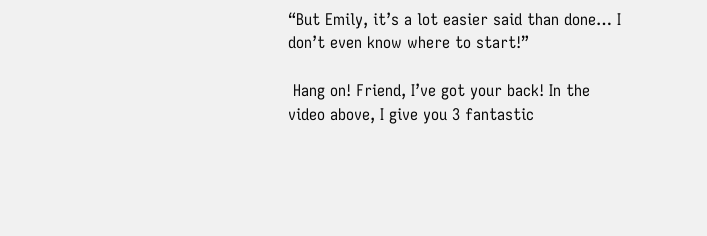“But Emily, it’s a lot easier said than done… I don’t even know where to start!”

 Hang on! Friend, I’ve got your back! In the video above, I give you 3 fantastic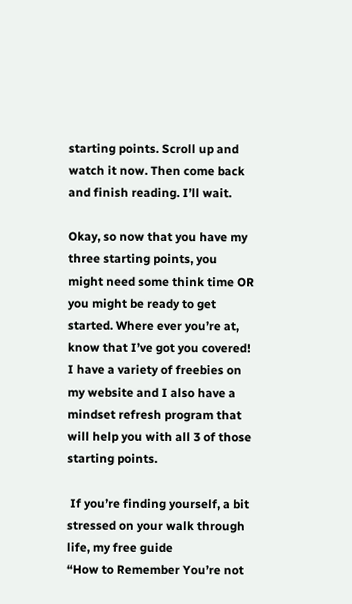starting points. Scroll up and watch it now. Then come back and finish reading. I’ll wait.

Okay, so now that you have my three starting points, you might need some think time OR you might be ready to get started. Where ever you’re at, know that I’ve got you covered! I have a variety of freebies on my website and I also have a mindset refresh program that will help you with all 3 of those starting points.

 If you’re finding yourself, a bit stressed on your walk through life, my free guide
“How to Remember You’re not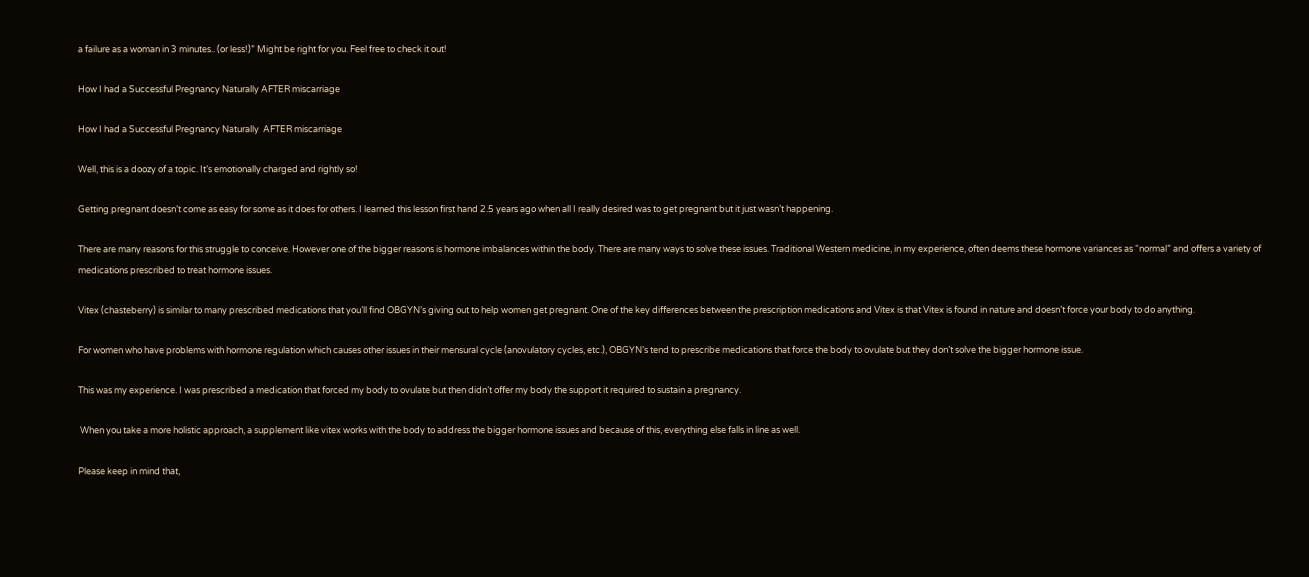a failure as a woman in 3 minutes.. (or less!)” Might be right for you. Feel free to check it out!

How I had a Successful Pregnancy Naturally AFTER miscarriage

How I had a Successful Pregnancy Naturally  AFTER miscarriage

Well, this is a doozy of a topic. It’s emotionally charged and rightly so!

Getting pregnant doesn’t come as easy for some as it does for others. I learned this lesson first hand 2.5 years ago when all I really desired was to get pregnant but it just wasn’t happening.

There are many reasons for this struggle to conceive. However one of the bigger reasons is hormone imbalances within the body. There are many ways to solve these issues. Traditional Western medicine, in my experience, often deems these hormone variances as “normal” and offers a variety of medications prescribed to treat hormone issues.

Vitex (chasteberry) is similar to many prescribed medications that you’ll find OBGYN’s giving out to help women get pregnant. One of the key differences between the prescription medications and Vitex is that Vitex is found in nature and doesn’t force your body to do anything.

For women who have problems with hormone regulation which causes other issues in their mensural cycle (anovulatory cycles, etc.), OBGYN’s tend to prescribe medications that force the body to ovulate but they don’t solve the bigger hormone issue.

This was my experience. I was prescribed a medication that forced my body to ovulate but then didn’t offer my body the support it required to sustain a pregnancy.

 When you take a more holistic approach, a supplement like vitex works with the body to address the bigger hormone issues and because of this, everything else falls in line as well.

Please keep in mind that,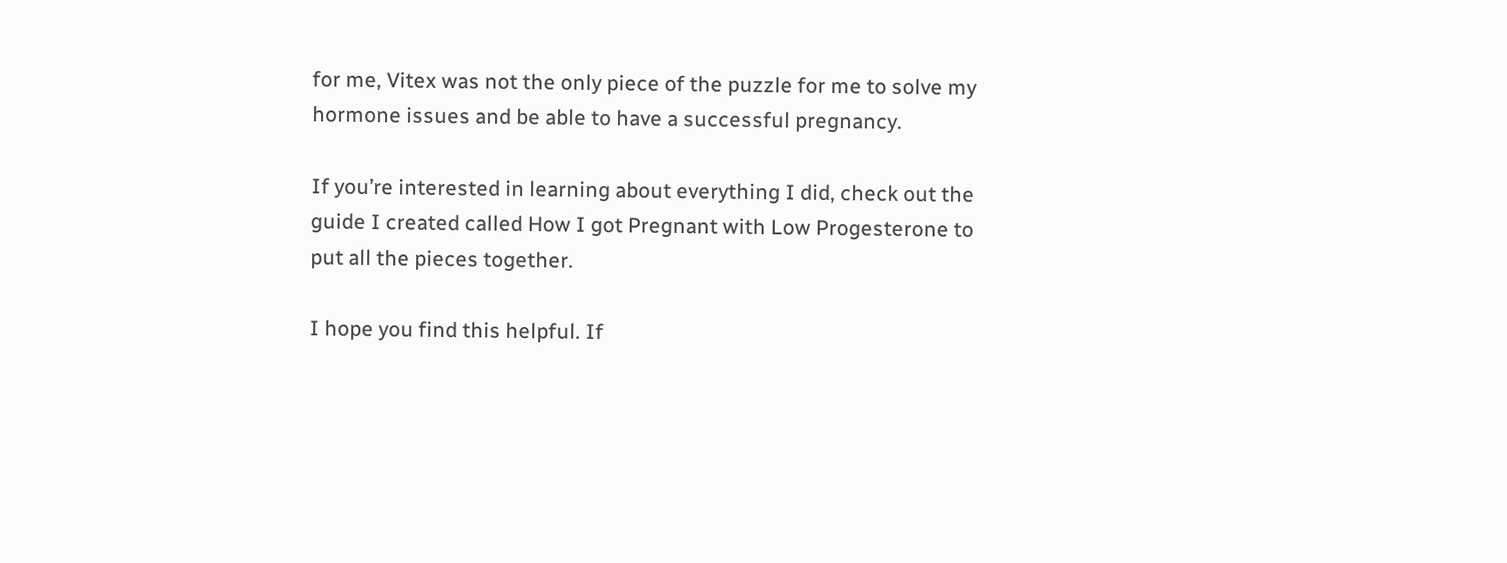for me, Vitex was not the only piece of the puzzle for me to solve my hormone issues and be able to have a successful pregnancy.

If you’re interested in learning about everything I did, check out the guide I created called How I got Pregnant with Low Progesterone to put all the pieces together.

I hope you find this helpful. If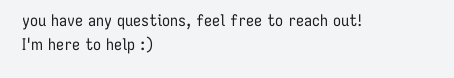you have any questions, feel free to reach out! I'm here to help :)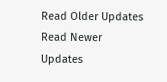Read Older Updates Read Newer Updates